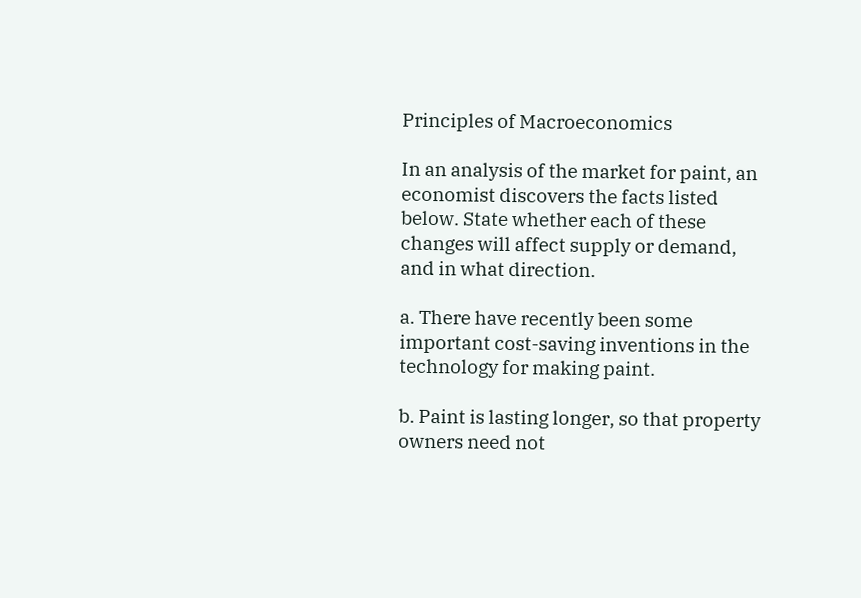Principles of Macroeconomics

In an analysis of the market for paint, an economist discovers the facts listed below. State whether each of these changes will affect supply or demand, and in what direction.

a. There have recently been some important cost-saving inventions in the technology for making paint.

b. Paint is lasting longer, so that property owners need not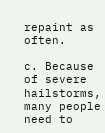repaint as often.

c. Because of severe hailstorms, many people need to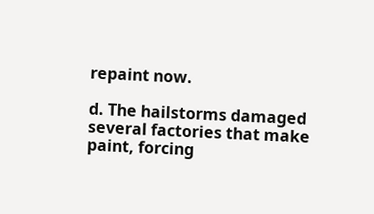repaint now.

d. The hailstorms damaged several factories that make paint, forcing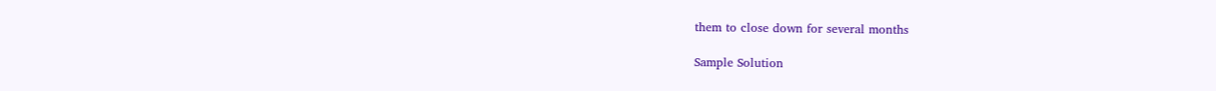them to close down for several months

Sample Solution